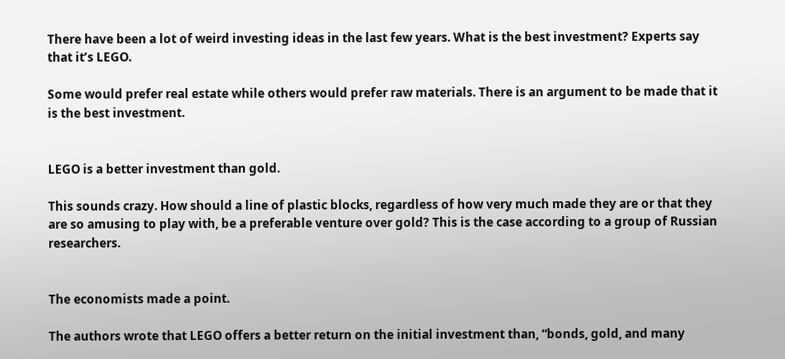There have been a lot of weird investing ideas in the last few years. What is the best investment? Experts say that it’s LEGO.

Some would prefer real estate while others would prefer raw materials. There is an argument to be made that it is the best investment.


LEGO is a better investment than gold.

This sounds crazy. How should a line of plastic blocks, regardless of how very much made they are or that they are so amusing to play with, be a preferable venture over gold? This is the case according to a group of Russian researchers.


The economists made a point.

The authors wrote that LEGO offers a better return on the initial investment than, “bonds, gold, and many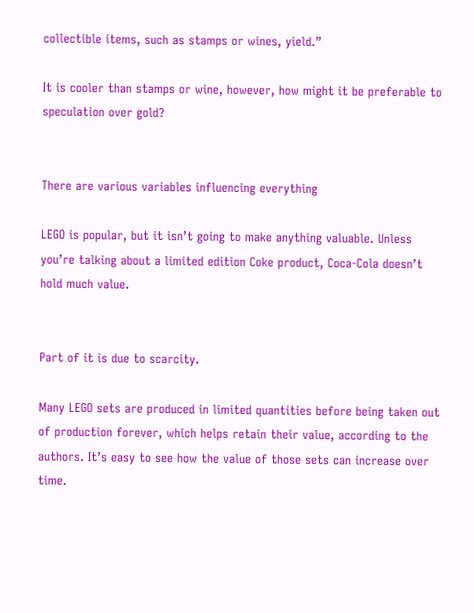collectible items, such as stamps or wines, yield.”

It is cooler than stamps or wine, however, how might it be preferable to speculation over gold?


There are various variables influencing everything

LEGO is popular, but it isn’t going to make anything valuable. Unless you’re talking about a limited edition Coke product, Coca-Cola doesn’t hold much value.


Part of it is due to scarcity.

Many LEGO sets are produced in limited quantities before being taken out of production forever, which helps retain their value, according to the authors. It’s easy to see how the value of those sets can increase over time.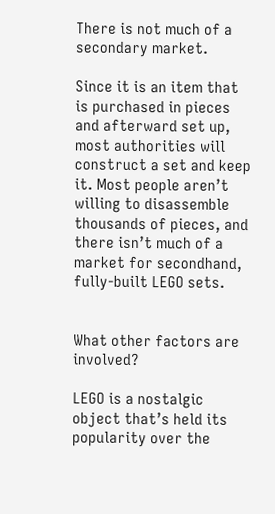There is not much of a secondary market.

Since it is an item that is purchased in pieces and afterward set up, most authorities will construct a set and keep it. Most people aren’t willing to disassemble thousands of pieces, and there isn’t much of a market for secondhand, fully-built LEGO sets.


What other factors are involved?

LEGO is a nostalgic object that’s held its popularity over the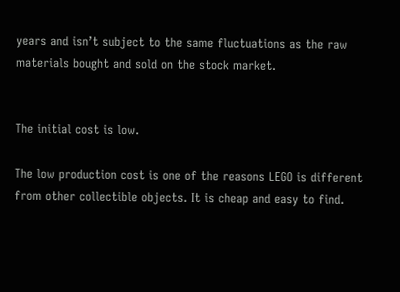years and isn’t subject to the same fluctuations as the raw materials bought and sold on the stock market.


The initial cost is low.

The low production cost is one of the reasons LEGO is different from other collectible objects. It is cheap and easy to find.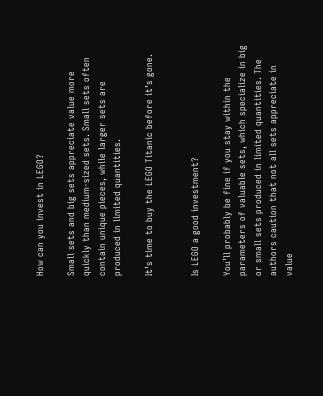How can you invest in LEGO?

Small sets and big sets appreciate value more quickly than medium-sized sets. Small sets often contain unique pieces, while larger sets are produced in limited quantities.

It’s time to buy the LEGO Titanic before it’s gone.


Is LEGO a good investment?

You’ll probably be fine if you stay within the parameters of valuable sets, which specialize in big or small sets produced in limited quantities. The authors caution that not all sets appreciate in value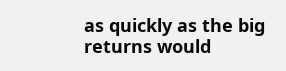as quickly as the big returns would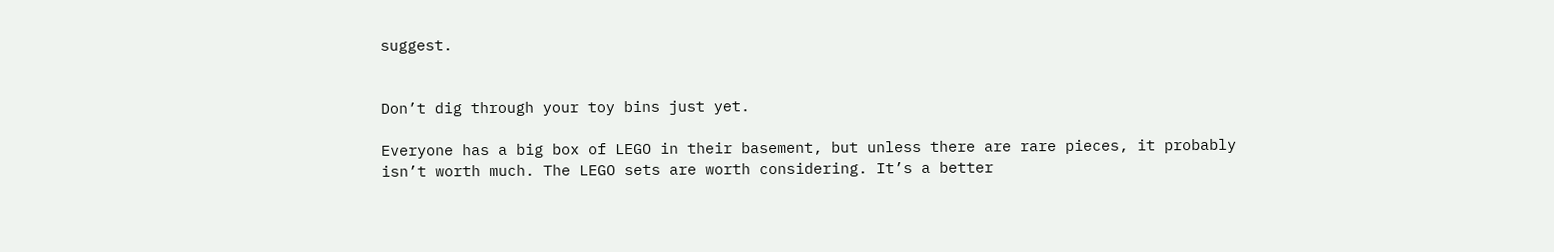suggest.


Don’t dig through your toy bins just yet.

Everyone has a big box of LEGO in their basement, but unless there are rare pieces, it probably isn’t worth much. The LEGO sets are worth considering. It’s a better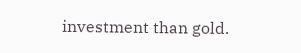investment than gold.